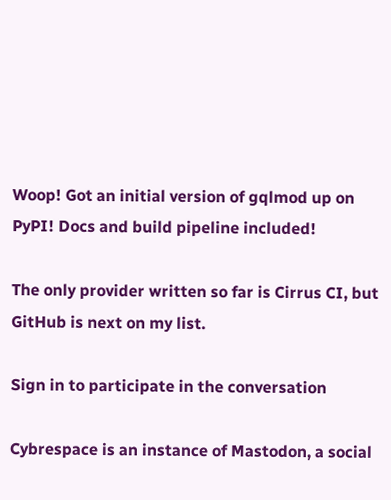Woop! Got an initial version of gqlmod up on PyPI! Docs and build pipeline included!

The only provider written so far is Cirrus CI, but GitHub is next on my list.

Sign in to participate in the conversation

Cybrespace is an instance of Mastodon, a social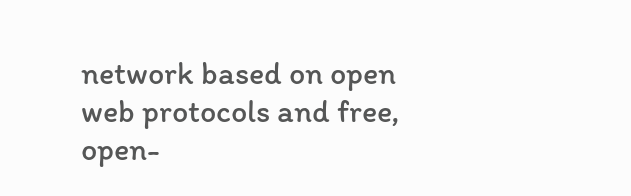network based on open web protocols and free, open-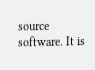source software. It is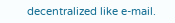decentralized like e-mail.